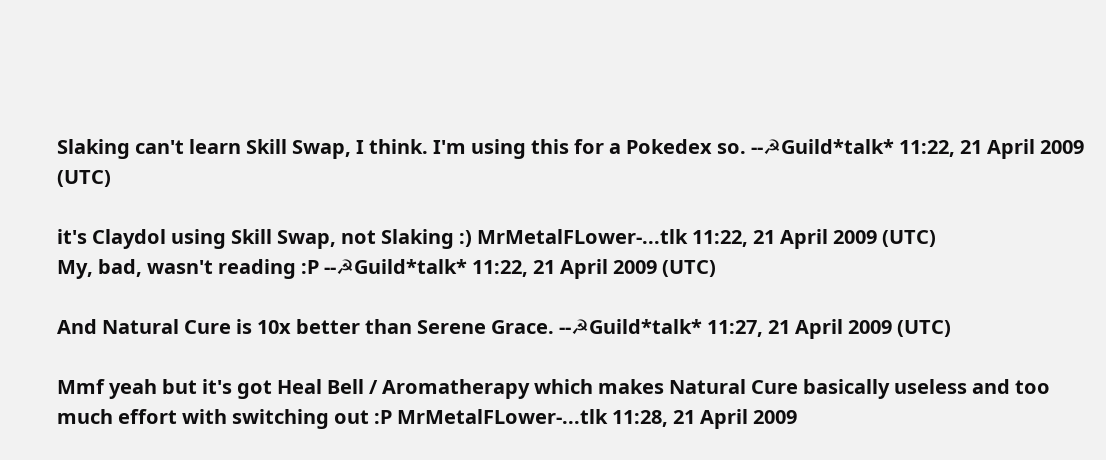Slaking can't learn Skill Swap, I think. I'm using this for a Pokedex so. --☭Guild*talk* 11:22, 21 April 2009 (UTC)

it's Claydol using Skill Swap, not Slaking :) MrMetalFLower-...tlk 11:22, 21 April 2009 (UTC)
My, bad, wasn't reading :P --☭Guild*talk* 11:22, 21 April 2009 (UTC)

And Natural Cure is 10x better than Serene Grace. --☭Guild*talk* 11:27, 21 April 2009 (UTC)

Mmf yeah but it's got Heal Bell / Aromatherapy which makes Natural Cure basically useless and too much effort with switching out :P MrMetalFLower-...tlk 11:28, 21 April 2009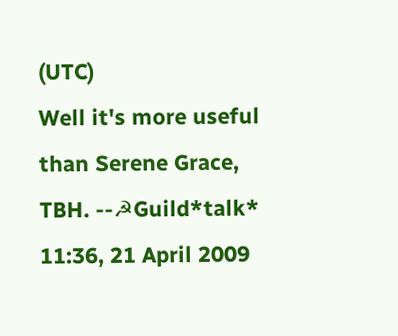(UTC)
Well it's more useful than Serene Grace, TBH. --☭Guild*talk* 11:36, 21 April 2009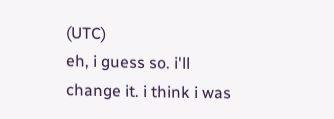(UTC)
eh, i guess so. i'll change it. i think i was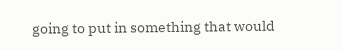going to put in something that would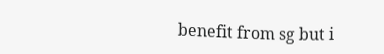benefit from sg but i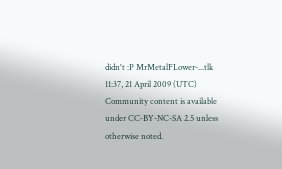didn't :P MrMetalFLower-...tlk 11:37, 21 April 2009 (UTC)
Community content is available under CC-BY-NC-SA 2.5 unless otherwise noted.